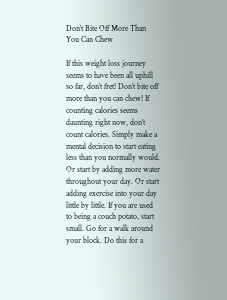Don’t Bite Off More Than You Can Chew

If this weight loss journey seems to have been all uphill so far, don’t fret! Don’t bite off more than you can chew! If counting calories seems daunting right now, don’t count calories. Simply make a mental decision to start eating less than you normally would. Or start by adding more water throughout your day. Or start adding exercise into your day little by little. If you are used to being a couch potato, start small. Go for a walk around your block. Do this for a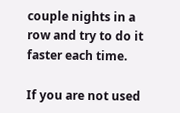couple nights in a row and try to do it faster each time.

If you are not used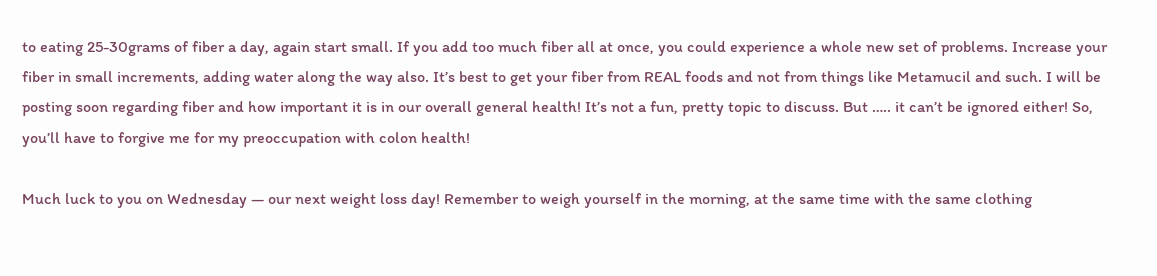to eating 25-30grams of fiber a day, again start small. If you add too much fiber all at once, you could experience a whole new set of problems. Increase your fiber in small increments, adding water along the way also. It’s best to get your fiber from REAL foods and not from things like Metamucil and such. I will be posting soon regarding fiber and how important it is in our overall general health! It’s not a fun, pretty topic to discuss. But ….. it can’t be ignored either! So, you’ll have to forgive me for my preoccupation with colon health!

Much luck to you on Wednesday — our next weight loss day! Remember to weigh yourself in the morning, at the same time with the same clothing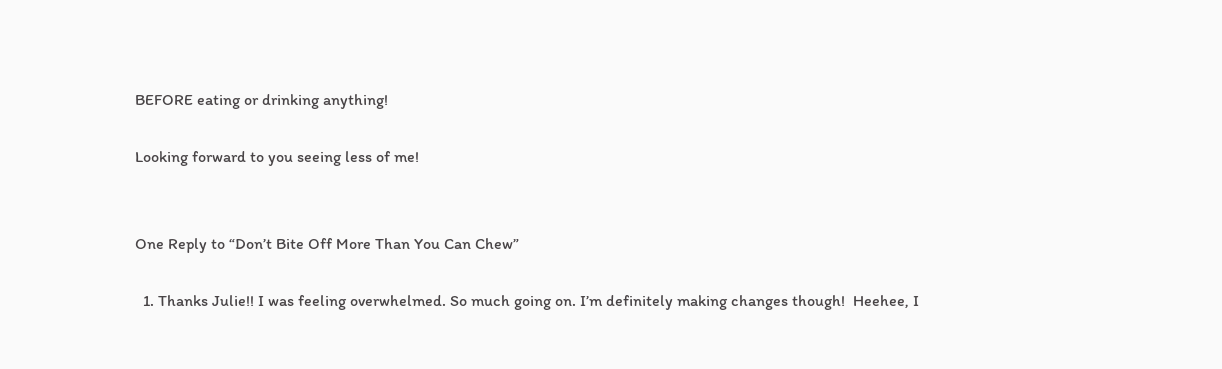BEFORE eating or drinking anything!

Looking forward to you seeing less of me!


One Reply to “Don’t Bite Off More Than You Can Chew”

  1. Thanks Julie!! I was feeling overwhelmed. So much going on. I’m definitely making changes though!  Heehee, I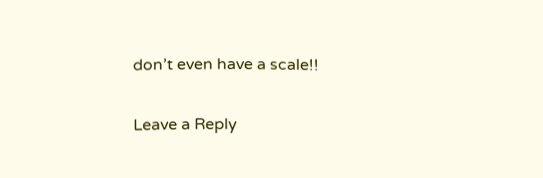don’t even have a scale!!

Leave a Reply